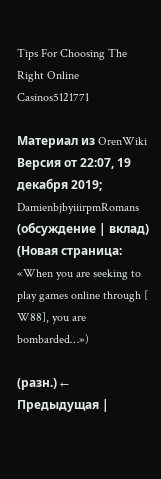Tips For Choosing The Right Online Casinos5121771

Материал из OrenWiki
Версия от 22:07, 19 декабря 2019; DamienbjbyiiirpmRomans (обсуждение | вклад) (Новая страница: «When you are seeking to play games online through [ W88], you are bombarded…»)

(разн.) ← Предыдущая |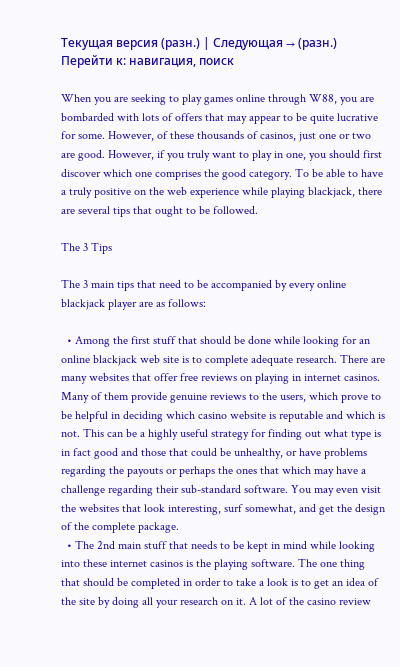Текущая версия (разн.) | Следующая → (разн.)
Перейти к: навигация, поиск

When you are seeking to play games online through W88, you are bombarded with lots of offers that may appear to be quite lucrative for some. However, of these thousands of casinos, just one or two are good. However, if you truly want to play in one, you should first discover which one comprises the good category. To be able to have a truly positive on the web experience while playing blackjack, there are several tips that ought to be followed.

The 3 Tips

The 3 main tips that need to be accompanied by every online blackjack player are as follows:

  • Among the first stuff that should be done while looking for an online blackjack web site is to complete adequate research. There are many websites that offer free reviews on playing in internet casinos. Many of them provide genuine reviews to the users, which prove to be helpful in deciding which casino website is reputable and which is not. This can be a highly useful strategy for finding out what type is in fact good and those that could be unhealthy, or have problems regarding the payouts or perhaps the ones that which may have a challenge regarding their sub-standard software. You may even visit the websites that look interesting, surf somewhat, and get the design of the complete package.
  • The 2nd main stuff that needs to be kept in mind while looking into these internet casinos is the playing software. The one thing that should be completed in order to take a look is to get an idea of the site by doing all your research on it. A lot of the casino review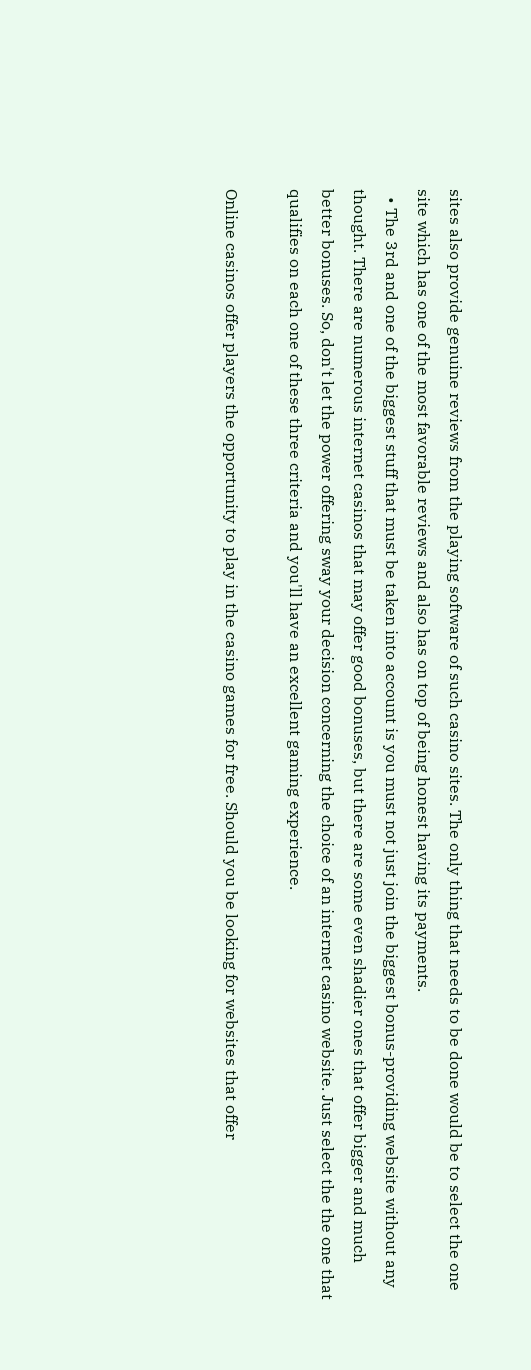sites also provide genuine reviews from the playing software of such casino sites. The only thing that needs to be done would be to select the one site which has one of the most favorable reviews and also has on top of being honest having its payments.
  • The 3rd and one of the biggest stuff that must be taken into account is you must not just join the biggest bonus-providing website without any thought. There are numerous internet casinos that may offer good bonuses, but there are some even shadier ones that offer bigger and much better bonuses. So, don't let the power offering sway your decision concerning the choice of an internet casino website. Just select the the one that qualifies on each one of these three criteria and you'll have an excellent gaming experience.

Online casinos offer players the opportunity to play in the casino games for free. Should you be looking for websites that offer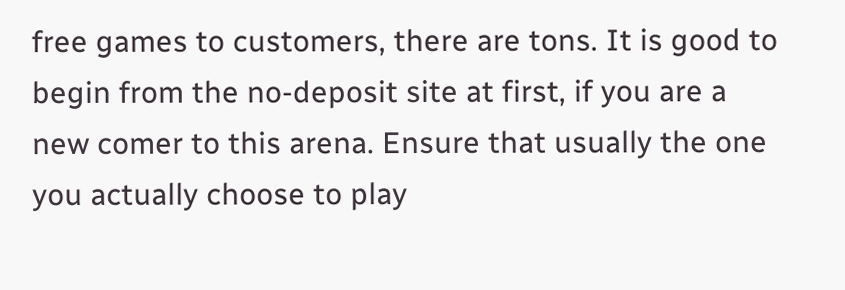free games to customers, there are tons. It is good to begin from the no-deposit site at first, if you are a new comer to this arena. Ensure that usually the one you actually choose to play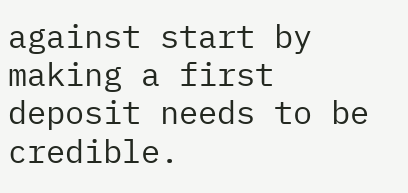against start by making a first deposit needs to be credible.